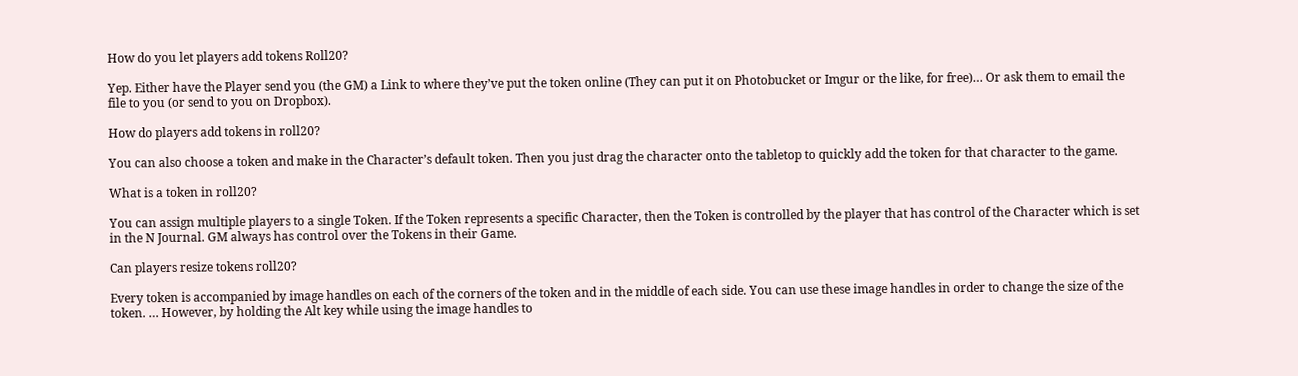How do you let players add tokens Roll20?

Yep. Either have the Player send you (the GM) a Link to where they’ve put the token online (They can put it on Photobucket or Imgur or the like, for free)… Or ask them to email the file to you (or send to you on Dropbox).

How do players add tokens in roll20?

You can also choose a token and make in the Character’s default token. Then you just drag the character onto the tabletop to quickly add the token for that character to the game.

What is a token in roll20?

You can assign multiple players to a single Token. If the Token represents a specific Character, then the Token is controlled by the player that has control of the Character which is set in the N Journal. GM always has control over the Tokens in their Game.

Can players resize tokens roll20?

Every token is accompanied by image handles on each of the corners of the token and in the middle of each side. You can use these image handles in order to change the size of the token. … However, by holding the Alt key while using the image handles to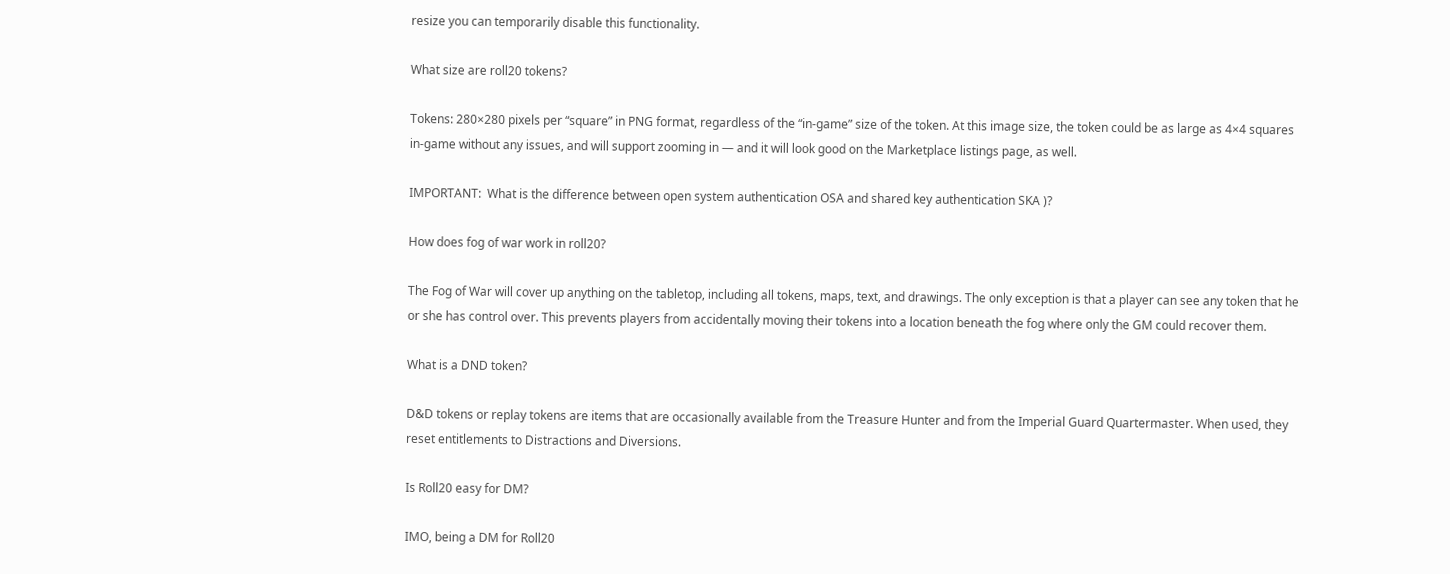resize you can temporarily disable this functionality.

What size are roll20 tokens?

Tokens: 280×280 pixels per “square” in PNG format, regardless of the “in-game” size of the token. At this image size, the token could be as large as 4×4 squares in-game without any issues, and will support zooming in — and it will look good on the Marketplace listings page, as well.

IMPORTANT:  What is the difference between open system authentication OSA and shared key authentication SKA )?

How does fog of war work in roll20?

The Fog of War will cover up anything on the tabletop, including all tokens, maps, text, and drawings. The only exception is that a player can see any token that he or she has control over. This prevents players from accidentally moving their tokens into a location beneath the fog where only the GM could recover them.

What is a DND token?

D&D tokens or replay tokens are items that are occasionally available from the Treasure Hunter and from the Imperial Guard Quartermaster. When used, they reset entitlements to Distractions and Diversions.

Is Roll20 easy for DM?

IMO, being a DM for Roll20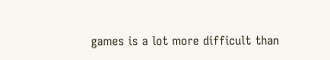games is a lot more difficult than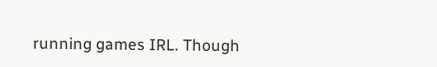running games IRL. Though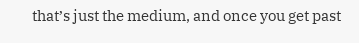that’s just the medium, and once you get past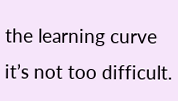the learning curve it’s not too difficult.